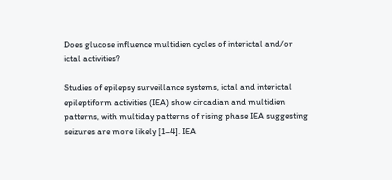Does glucose influence multidien cycles of interictal and/or ictal activities?

Studies of epilepsy surveillance systems, ictal and interictal epileptiform activities (IEA) show circadian and multidien patterns, with multiday patterns of rising phase IEA suggesting seizures are more likely [1–4]. IEA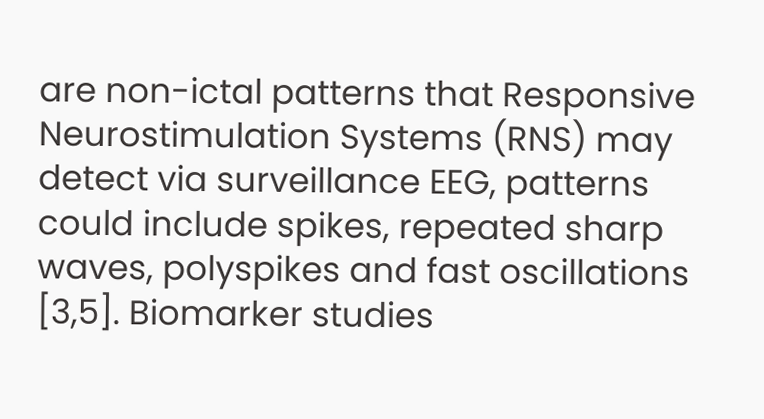are non-ictal patterns that Responsive Neurostimulation Systems (RNS) may detect via surveillance EEG, patterns could include spikes, repeated sharp waves, polyspikes and fast oscillations [3,5]. Biomarker studies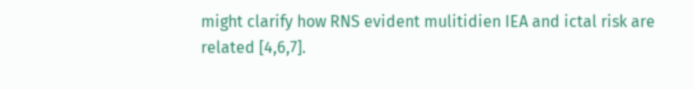might clarify how RNS evident mulitidien IEA and ictal risk are related [4,6,7].